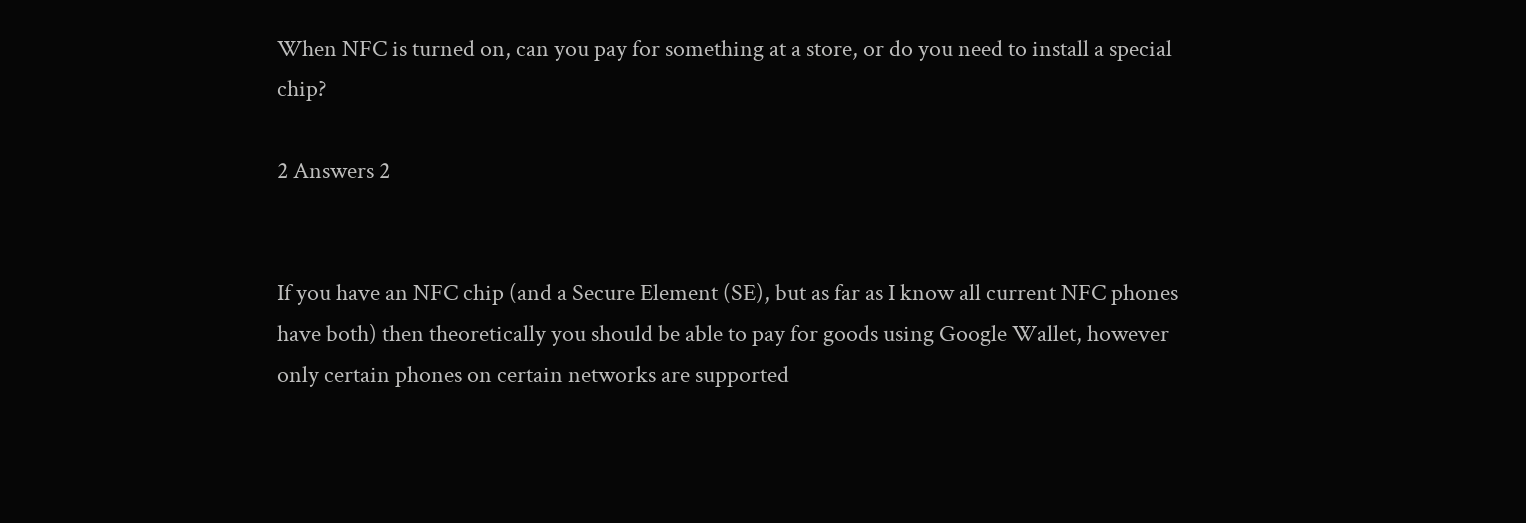When NFC is turned on, can you pay for something at a store, or do you need to install a special chip?

2 Answers 2


If you have an NFC chip (and a Secure Element (SE), but as far as I know all current NFC phones have both) then theoretically you should be able to pay for goods using Google Wallet, however only certain phones on certain networks are supported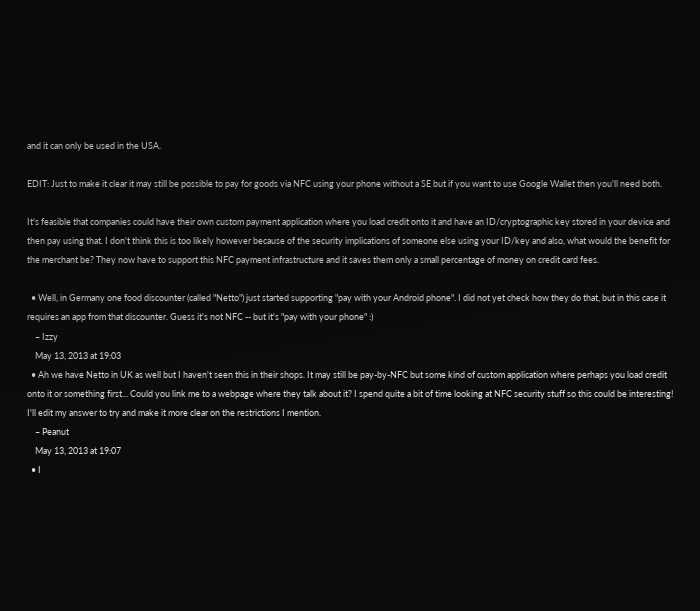and it can only be used in the USA.

EDIT: Just to make it clear it may still be possible to pay for goods via NFC using your phone without a SE but if you want to use Google Wallet then you'll need both.

It's feasible that companies could have their own custom payment application where you load credit onto it and have an ID/cryptographic key stored in your device and then pay using that. I don't think this is too likely however because of the security implications of someone else using your ID/key and also, what would the benefit for the merchant be? They now have to support this NFC payment infrastructure and it saves them only a small percentage of money on credit card fees.

  • Well, in Germany one food discounter (called "Netto") just started supporting "pay with your Android phone". I did not yet check how they do that, but in this case it requires an app from that discounter. Guess it's not NFC -- but it's "pay with your phone" :)
    – Izzy
    May 13, 2013 at 19:03
  • Ah we have Netto in UK as well but I haven't seen this in their shops. It may still be pay-by-NFC but some kind of custom application where perhaps you load credit onto it or something first... Could you link me to a webpage where they talk about it? I spend quite a bit of time looking at NFC security stuff so this could be interesting! I'll edit my answer to try and make it more clear on the restrictions I mention.
    – Peanut
    May 13, 2013 at 19:07
  • I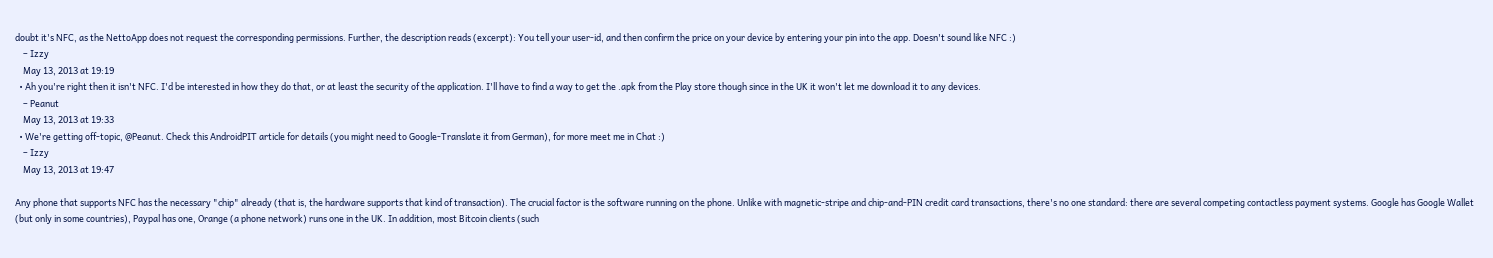doubt it's NFC, as the NettoApp does not request the corresponding permissions. Further, the description reads (excerpt): You tell your user-id, and then confirm the price on your device by entering your pin into the app. Doesn't sound like NFC :)
    – Izzy
    May 13, 2013 at 19:19
  • Ah you're right then it isn't NFC. I'd be interested in how they do that, or at least the security of the application. I'll have to find a way to get the .apk from the Play store though since in the UK it won't let me download it to any devices.
    – Peanut
    May 13, 2013 at 19:33
  • We're getting off-topic, @Peanut. Check this AndroidPIT article for details (you might need to Google-Translate it from German), for more meet me in Chat :)
    – Izzy
    May 13, 2013 at 19:47

Any phone that supports NFC has the necessary "chip" already (that is, the hardware supports that kind of transaction). The crucial factor is the software running on the phone. Unlike with magnetic-stripe and chip-and-PIN credit card transactions, there's no one standard: there are several competing contactless payment systems. Google has Google Wallet (but only in some countries), Paypal has one, Orange (a phone network) runs one in the UK. In addition, most Bitcoin clients (such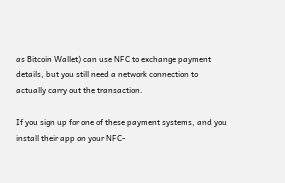as Bitcoin Wallet) can use NFC to exchange payment details, but you still need a network connection to actually carry out the transaction.

If you sign up for one of these payment systems, and you install their app on your NFC-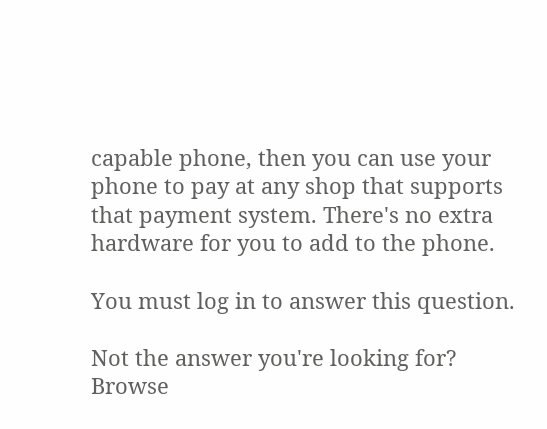capable phone, then you can use your phone to pay at any shop that supports that payment system. There's no extra hardware for you to add to the phone.

You must log in to answer this question.

Not the answer you're looking for? Browse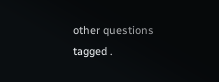other questions tagged .